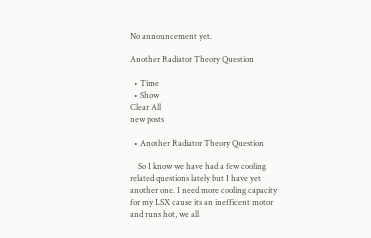No announcement yet.

Another Radiator Theory Question

  • Time
  • Show
Clear All
new posts

  • Another Radiator Theory Question

    So I know we have had a few cooling related questions lately but I have yet another one. I need more cooling capacity for my LSX cause its an inefficent motor and runs hot, we all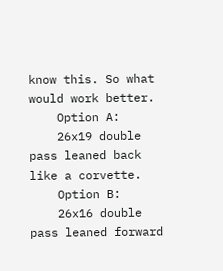know this. So what would work better.
    Option A:
    26x19 double pass leaned back like a corvette.
    Option B:
    26x16 double pass leaned forward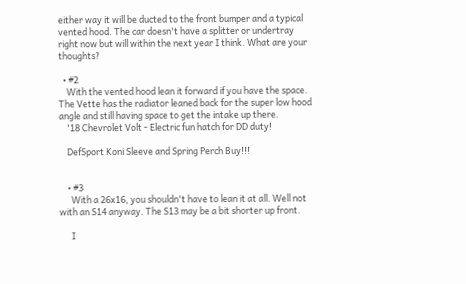either way it will be ducted to the front bumper and a typical vented hood. The car doesn't have a splitter or undertray right now but will within the next year I think. What are your thoughts?

  • #2
    With the vented hood lean it forward if you have the space. The Vette has the radiator leaned back for the super low hood angle and still having space to get the intake up there.
    '18 Chevrolet Volt - Electric fun hatch for DD duty!

    DefSport Koni Sleeve and Spring Perch Buy!!!


    • #3
      With a 26x16, you shouldn't have to lean it at all. Well not with an S14 anyway. The S13 may be a bit shorter up front.

      I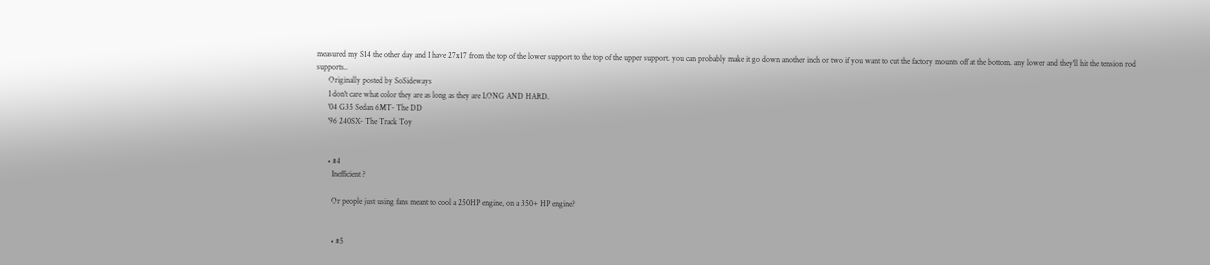measured my S14 the other day and I have 27x17 from the top of the lower support to the top of the upper support. you can probably make it go down another inch or two if you want to cut the factory mounts off at the bottom. any lower and they'll hit the tension rod supports..
      Originally posted by SoSideways
      I don't care what color they are as long as they are LONG AND HARD.
      '04 G35 Sedan 6MT- The DD
      '96 240SX- The Track Toy


      • #4
        Inefficient ?

        Or people just using fans meant to cool a 250HP engine, on a 350+ HP engine?


        • #5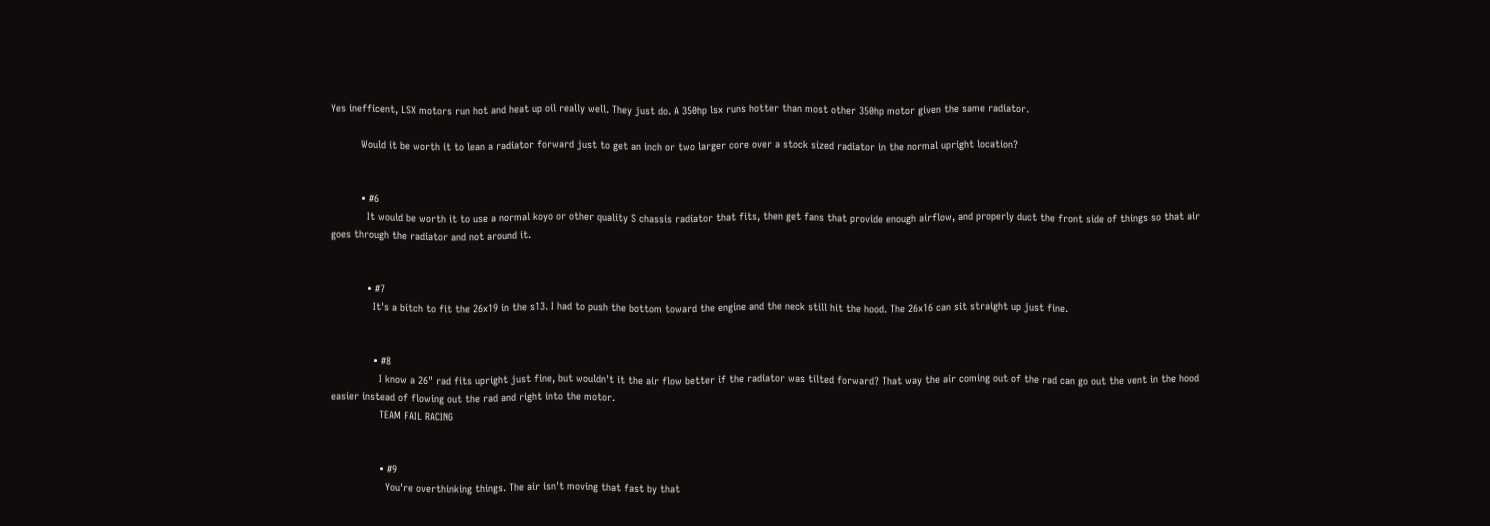Yes inefficent, LSX motors run hot and heat up oil really well. They just do. A 350hp lsx runs hotter than most other 350hp motor given the same radiator.

          Would it be worth it to lean a radiator forward just to get an inch or two larger core over a stock sized radiator in the normal upright location?


          • #6
            It would be worth it to use a normal koyo or other quality S chassis radiator that fits, then get fans that provide enough airflow, and properly duct the front side of things so that air goes through the radiator and not around it.


            • #7
              It's a bitch to fit the 26x19 in the s13. I had to push the bottom toward the engine and the neck still hit the hood. The 26x16 can sit straight up just fine.


              • #8
                I know a 26" rad fits upright just fine, but wouldn't it the air flow better if the radiator was tilted forward? That way the air coming out of the rad can go out the vent in the hood easier instead of flowing out the rad and right into the motor.
                TEAM FAIL RACING


                • #9
                  You're overthinking things. The air isn't moving that fast by that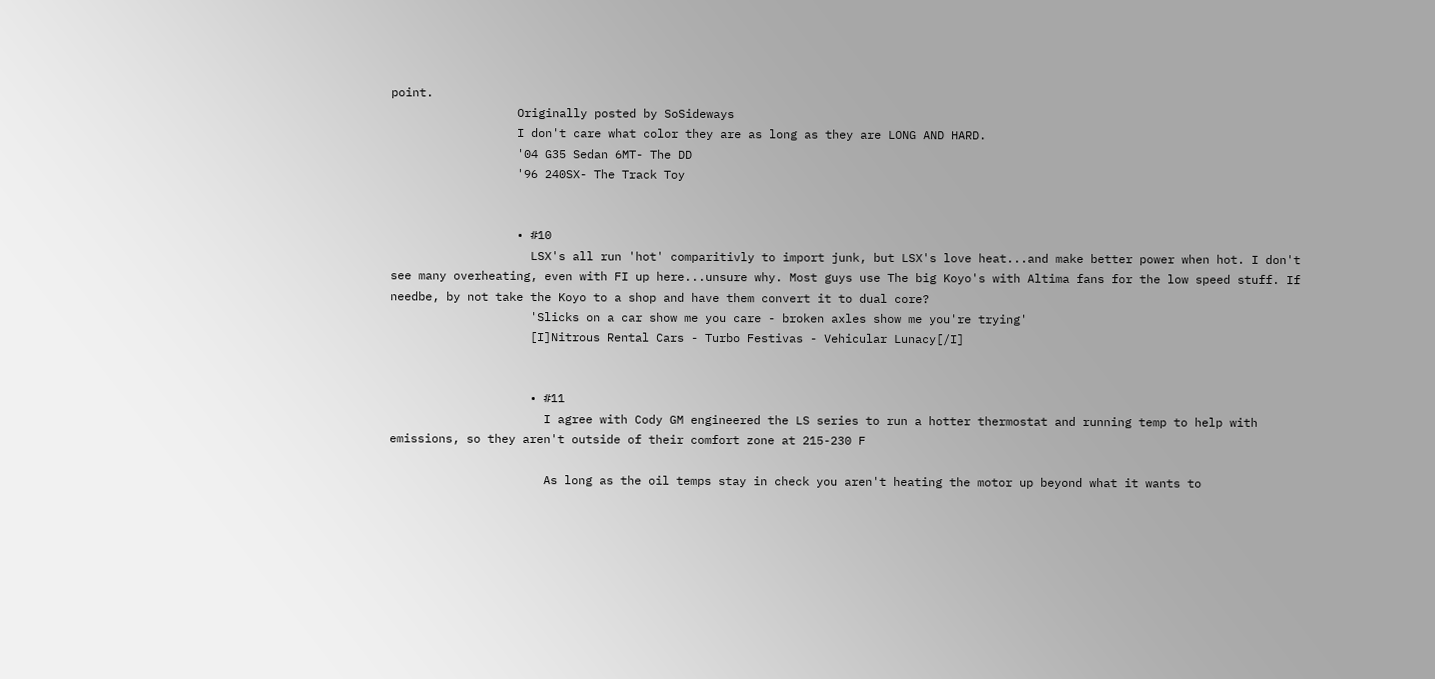point.
                  Originally posted by SoSideways
                  I don't care what color they are as long as they are LONG AND HARD.
                  '04 G35 Sedan 6MT- The DD
                  '96 240SX- The Track Toy


                  • #10
                    LSX's all run 'hot' comparitivly to import junk, but LSX's love heat...and make better power when hot. I don't see many overheating, even with FI up here...unsure why. Most guys use The big Koyo's with Altima fans for the low speed stuff. If needbe, by not take the Koyo to a shop and have them convert it to dual core?
                    'Slicks on a car show me you care - broken axles show me you're trying'
                    [I]Nitrous Rental Cars - Turbo Festivas - Vehicular Lunacy[/I]


                    • #11
                      I agree with Cody GM engineered the LS series to run a hotter thermostat and running temp to help with emissions, so they aren't outside of their comfort zone at 215-230 F

                      As long as the oil temps stay in check you aren't heating the motor up beyond what it wants to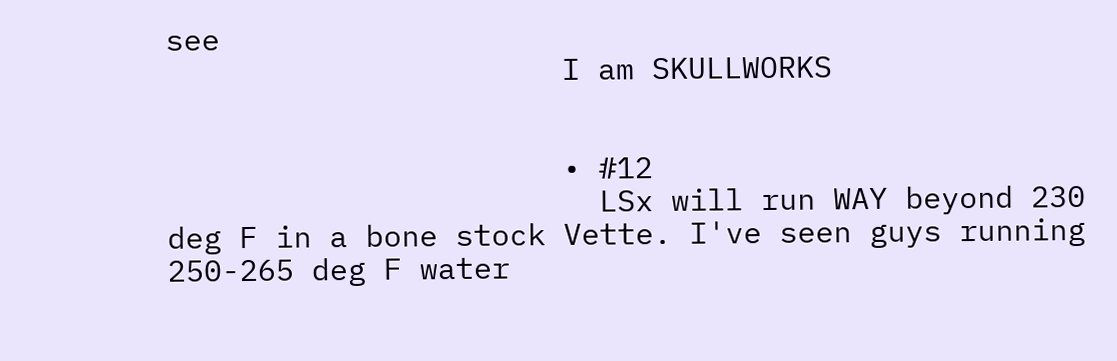see
                      I am SKULLWORKS


                      • #12
                        LSx will run WAY beyond 230 deg F in a bone stock Vette. I've seen guys running 250-265 deg F water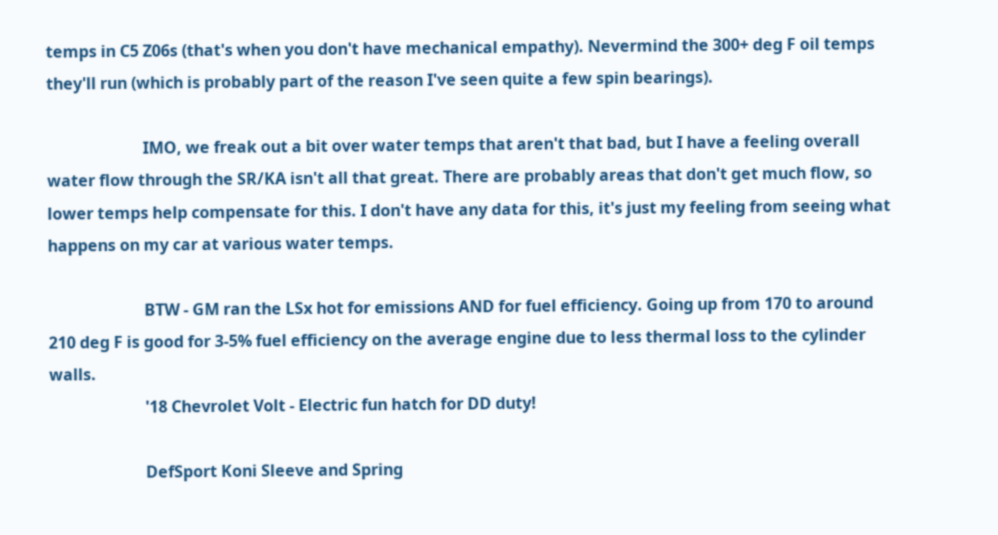temps in C5 Z06s (that's when you don't have mechanical empathy). Nevermind the 300+ deg F oil temps they'll run (which is probably part of the reason I've seen quite a few spin bearings).

                        IMO, we freak out a bit over water temps that aren't that bad, but I have a feeling overall water flow through the SR/KA isn't all that great. There are probably areas that don't get much flow, so lower temps help compensate for this. I don't have any data for this, it's just my feeling from seeing what happens on my car at various water temps.

                        BTW - GM ran the LSx hot for emissions AND for fuel efficiency. Going up from 170 to around 210 deg F is good for 3-5% fuel efficiency on the average engine due to less thermal loss to the cylinder walls.
                        '18 Chevrolet Volt - Electric fun hatch for DD duty!

                        DefSport Koni Sleeve and Spring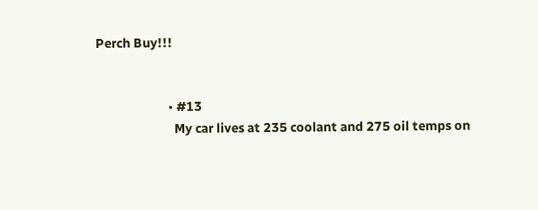Perch Buy!!!


                        • #13
                          My car lives at 235 coolant and 275 oil temps on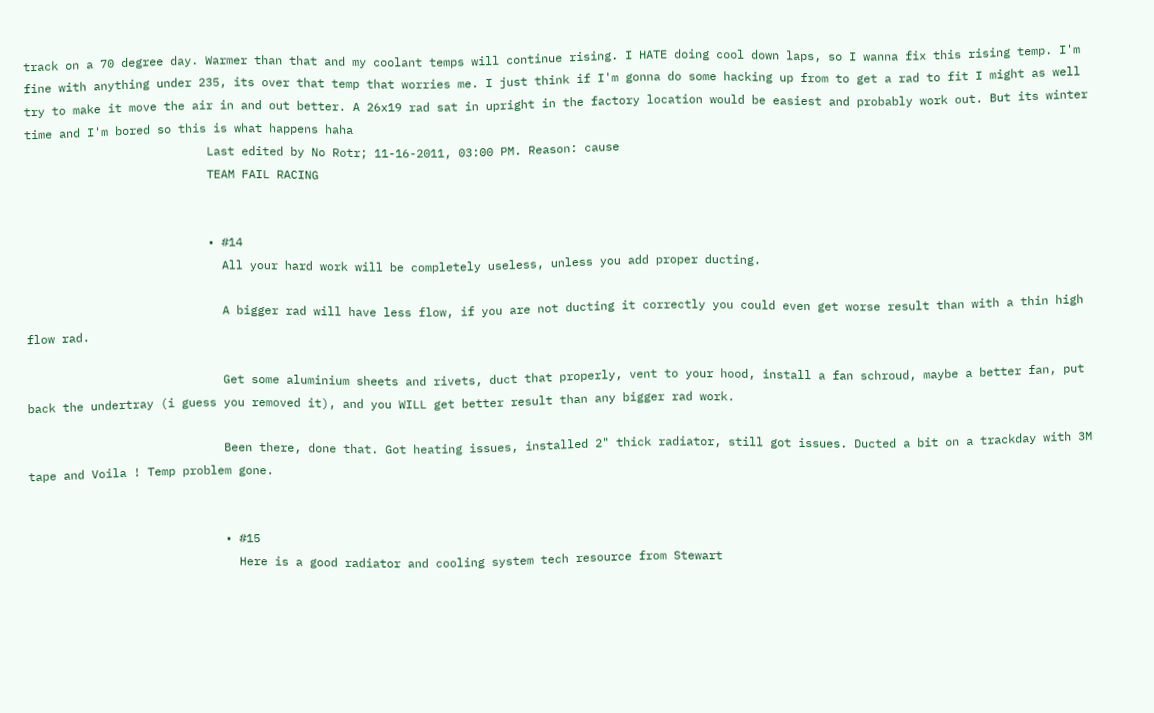track on a 70 degree day. Warmer than that and my coolant temps will continue rising. I HATE doing cool down laps, so I wanna fix this rising temp. I'm fine with anything under 235, its over that temp that worries me. I just think if I'm gonna do some hacking up from to get a rad to fit I might as well try to make it move the air in and out better. A 26x19 rad sat in upright in the factory location would be easiest and probably work out. But its winter time and I'm bored so this is what happens haha
                          Last edited by No Rotr; 11-16-2011, 03:00 PM. Reason: cause
                          TEAM FAIL RACING


                          • #14
                            All your hard work will be completely useless, unless you add proper ducting.

                            A bigger rad will have less flow, if you are not ducting it correctly you could even get worse result than with a thin high flow rad.

                            Get some aluminium sheets and rivets, duct that properly, vent to your hood, install a fan schroud, maybe a better fan, put back the undertray (i guess you removed it), and you WILL get better result than any bigger rad work.

                            Been there, done that. Got heating issues, installed 2" thick radiator, still got issues. Ducted a bit on a trackday with 3M tape and Voila ! Temp problem gone.


                            • #15
                              Here is a good radiator and cooling system tech resource from Stewart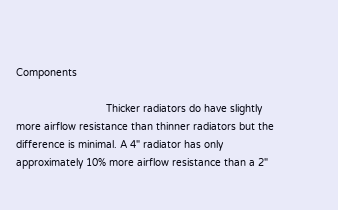Components

                              Thicker radiators do have slightly more airflow resistance than thinner radiators but the difference is minimal. A 4" radiator has only approximately 10% more airflow resistance than a 2"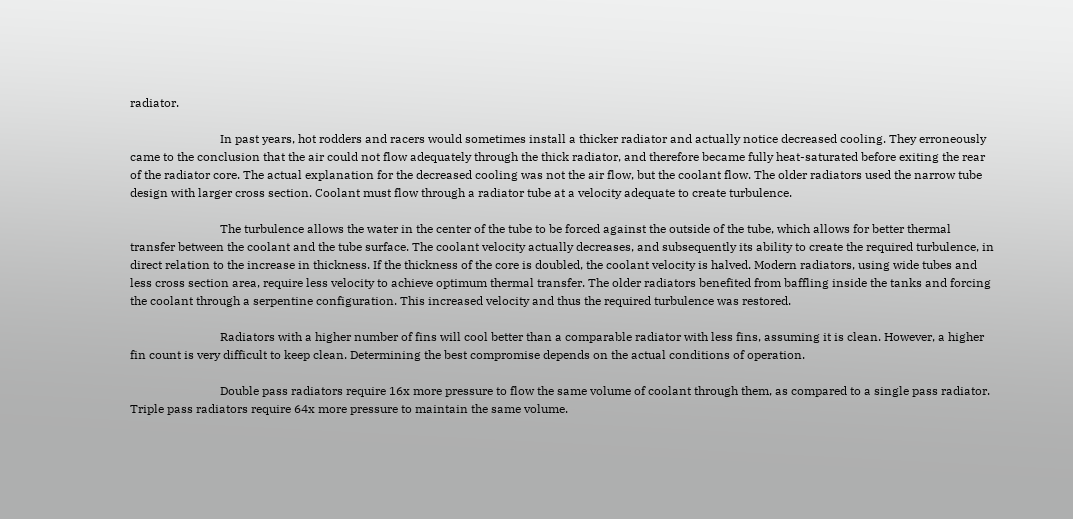radiator.

                              In past years, hot rodders and racers would sometimes install a thicker radiator and actually notice decreased cooling. They erroneously came to the conclusion that the air could not flow adequately through the thick radiator, and therefore became fully heat-saturated before exiting the rear of the radiator core. The actual explanation for the decreased cooling was not the air flow, but the coolant flow. The older radiators used the narrow tube design with larger cross section. Coolant must flow through a radiator tube at a velocity adequate to create turbulence.

                              The turbulence allows the water in the center of the tube to be forced against the outside of the tube, which allows for better thermal transfer between the coolant and the tube surface. The coolant velocity actually decreases, and subsequently its ability to create the required turbulence, in direct relation to the increase in thickness. If the thickness of the core is doubled, the coolant velocity is halved. Modern radiators, using wide tubes and less cross section area, require less velocity to achieve optimum thermal transfer. The older radiators benefited from baffling inside the tanks and forcing the coolant through a serpentine configuration. This increased velocity and thus the required turbulence was restored.

                              Radiators with a higher number of fins will cool better than a comparable radiator with less fins, assuming it is clean. However, a higher fin count is very difficult to keep clean. Determining the best compromise depends on the actual conditions of operation.

                              Double pass radiators require 16x more pressure to flow the same volume of coolant through them, as compared to a single pass radiator. Triple pass radiators require 64x more pressure to maintain the same volume.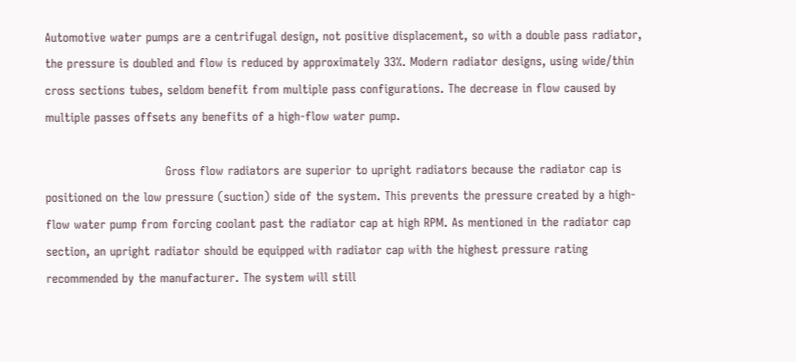Automotive water pumps are a centrifugal design, not positive displacement, so with a double pass radiator, the pressure is doubled and flow is reduced by approximately 33%. Modern radiator designs, using wide/thin cross sections tubes, seldom benefit from multiple pass configurations. The decrease in flow caused by multiple passes offsets any benefits of a high-flow water pump.

                              Gross flow radiators are superior to upright radiators because the radiator cap is positioned on the low pressure (suction) side of the system. This prevents the pressure created by a high-flow water pump from forcing coolant past the radiator cap at high RPM. As mentioned in the radiator cap section, an upright radiator should be equipped with radiator cap with the highest pressure rating recommended by the manufacturer. The system will still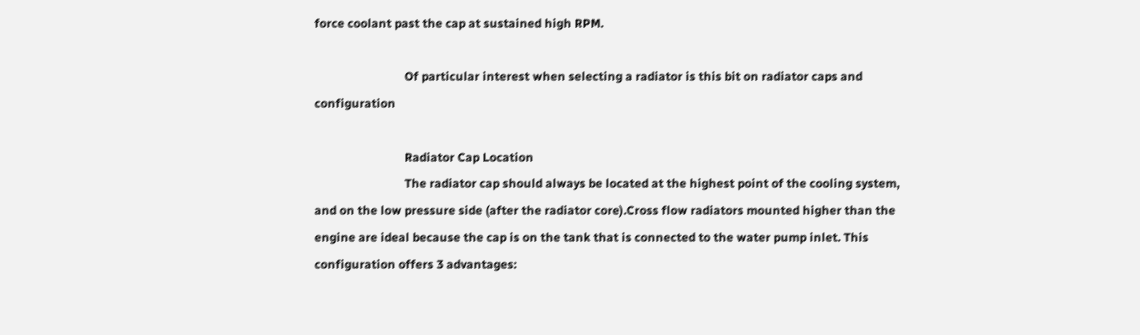force coolant past the cap at sustained high RPM.

                              Of particular interest when selecting a radiator is this bit on radiator caps and configuration

                              Radiator Cap Location
                              The radiator cap should always be located at the highest point of the cooling system, and on the low pressure side (after the radiator core).Cross flow radiators mounted higher than the engine are ideal because the cap is on the tank that is connected to the water pump inlet. This configuration offers 3 advantages: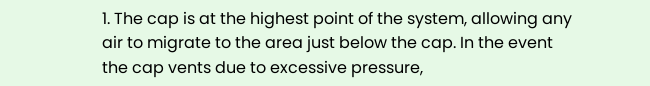1. The cap is at the highest point of the system, allowing any air to migrate to the area just below the cap. In the event the cap vents due to excessive pressure,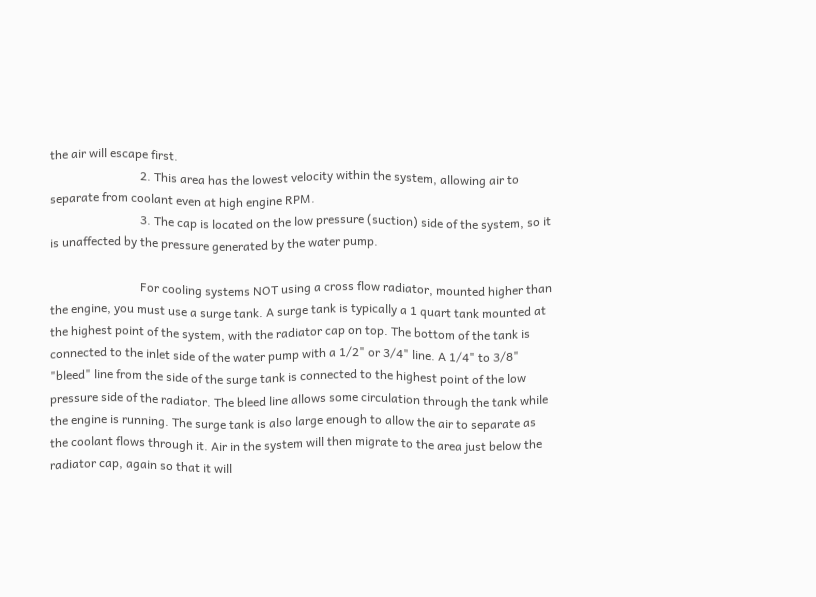the air will escape first.
                              2. This area has the lowest velocity within the system, allowing air to separate from coolant even at high engine RPM.
                              3. The cap is located on the low pressure (suction) side of the system, so it is unaffected by the pressure generated by the water pump.

                              For cooling systems NOT using a cross flow radiator, mounted higher than the engine, you must use a surge tank. A surge tank is typically a 1 quart tank mounted at the highest point of the system, with the radiator cap on top. The bottom of the tank is connected to the inlet side of the water pump with a 1/2" or 3/4" line. A 1/4" to 3/8" "bleed" line from the side of the surge tank is connected to the highest point of the low pressure side of the radiator. The bleed line allows some circulation through the tank while the engine is running. The surge tank is also large enough to allow the air to separate as the coolant flows through it. Air in the system will then migrate to the area just below the radiator cap, again so that it will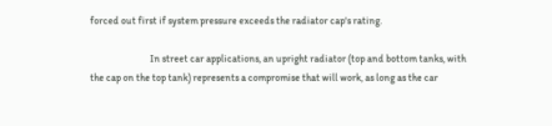forced out first if system pressure exceeds the radiator cap's rating.

                              In street car applications, an upright radiator (top and bottom tanks, with the cap on the top tank) represents a compromise that will work, as long as the car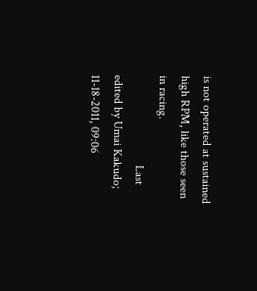is not operated at sustained high RPM, like those seen in racing.
                              Last edited by Umai Kakudo; 11-18-2011, 09:06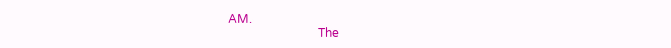AM.
                              The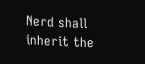Nerd shall inherit the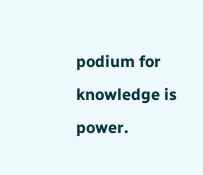podium for knowledge is power.